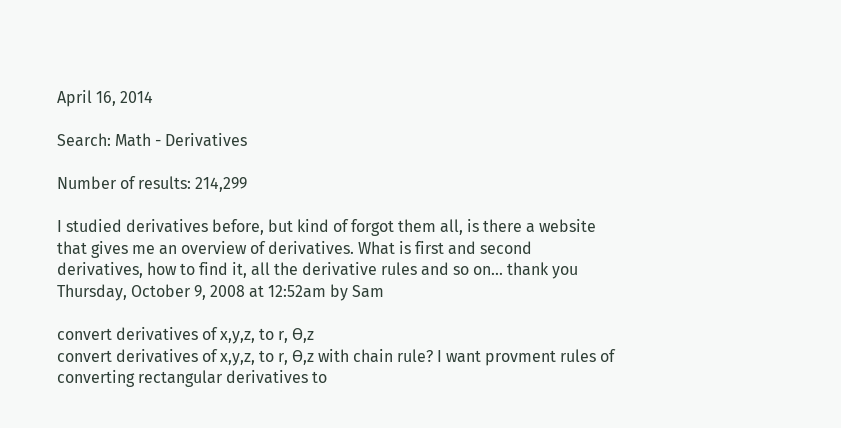April 16, 2014

Search: Math - Derivatives

Number of results: 214,299

I studied derivatives before, but kind of forgot them all, is there a website that gives me an overview of derivatives. What is first and second derivatives, how to find it, all the derivative rules and so on... thank you
Thursday, October 9, 2008 at 12:52am by Sam

convert derivatives of x,y,z, to r, Ɵ,z
convert derivatives of x,y,z, to r, Ɵ,z with chain rule? I want provment rules of converting rectangular derivatives to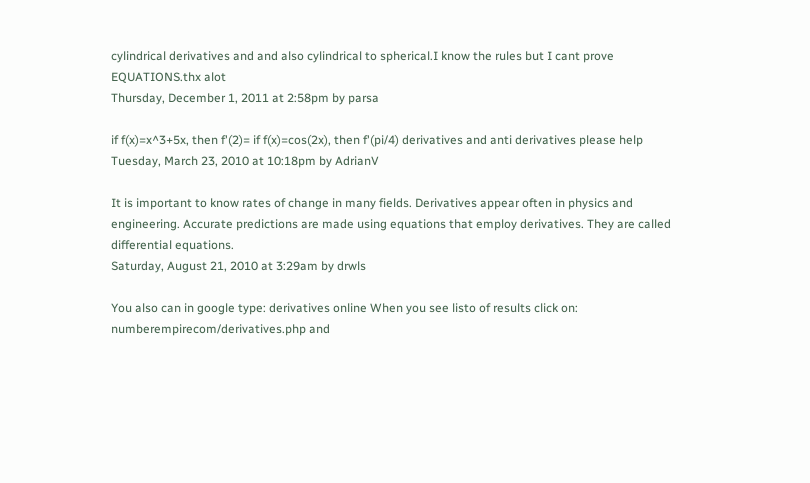cylindrical derivatives and and also cylindrical to spherical.I know the rules but I cant prove EQUATIONS.thx alot
Thursday, December 1, 2011 at 2:58pm by parsa

if f(x)=x^3+5x, then f'(2)= if f(x)=cos(2x), then f'(pi/4) derivatives and anti derivatives please help
Tuesday, March 23, 2010 at 10:18pm by AdrianV

It is important to know rates of change in many fields. Derivatives appear often in physics and engineering. Accurate predictions are made using equations that employ derivatives. They are called differential equations.
Saturday, August 21, 2010 at 3:29am by drwls

You also can in google type: derivatives online When you see listo of results click on: numberempirecom/derivatives.php and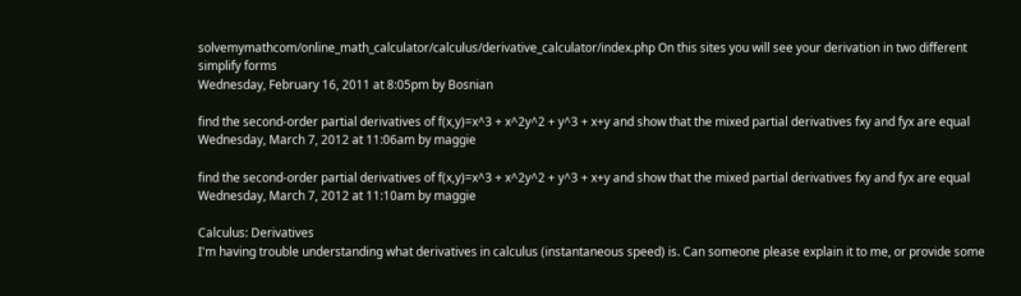solvemymathcom/online_math_calculator/calculus/derivative_calculator/index.php On this sites you will see your derivation in two different simplify forms
Wednesday, February 16, 2011 at 8:05pm by Bosnian

find the second-order partial derivatives of f(x,y)=x^3 + x^2y^2 + y^3 + x+y and show that the mixed partial derivatives fxy and fyx are equal
Wednesday, March 7, 2012 at 11:06am by maggie

find the second-order partial derivatives of f(x,y)=x^3 + x^2y^2 + y^3 + x+y and show that the mixed partial derivatives fxy and fyx are equal
Wednesday, March 7, 2012 at 11:10am by maggie

Calculus: Derivatives
I'm having trouble understanding what derivatives in calculus (instantaneous speed) is. Can someone please explain it to me, or provide some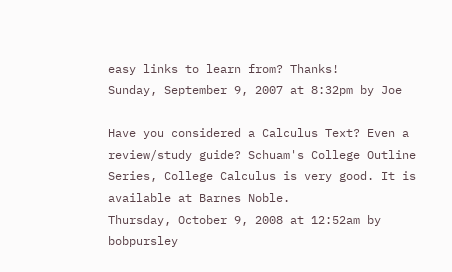easy links to learn from? Thanks!
Sunday, September 9, 2007 at 8:32pm by Joe

Have you considered a Calculus Text? Even a review/study guide? Schuam's College Outline Series, College Calculus is very good. It is available at Barnes Noble.
Thursday, October 9, 2008 at 12:52am by bobpursley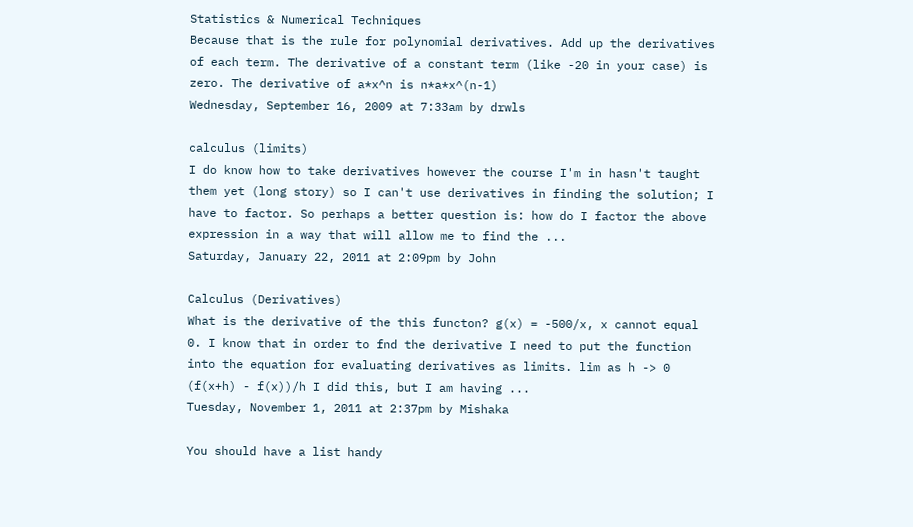Statistics & Numerical Techniques
Because that is the rule for polynomial derivatives. Add up the derivatives of each term. The derivative of a constant term (like -20 in your case) is zero. The derivative of a*x^n is n*a*x^(n-1)
Wednesday, September 16, 2009 at 7:33am by drwls

calculus (limits)
I do know how to take derivatives however the course I'm in hasn't taught them yet (long story) so I can't use derivatives in finding the solution; I have to factor. So perhaps a better question is: how do I factor the above expression in a way that will allow me to find the ...
Saturday, January 22, 2011 at 2:09pm by John

Calculus (Derivatives)
What is the derivative of the this functon? g(x) = -500/x, x cannot equal 0. I know that in order to fnd the derivative I need to put the function into the equation for evaluating derivatives as limits. lim as h -> 0 (f(x+h) - f(x))/h I did this, but I am having ...
Tuesday, November 1, 2011 at 2:37pm by Mishaka

You should have a list handy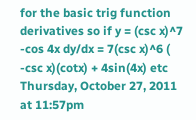for the basic trig function derivatives so if y = (csc x)^7 -cos 4x dy/dx = 7(csc x)^6 ( -csc x)(cotx) + 4sin(4x) etc
Thursday, October 27, 2011 at 11:57pm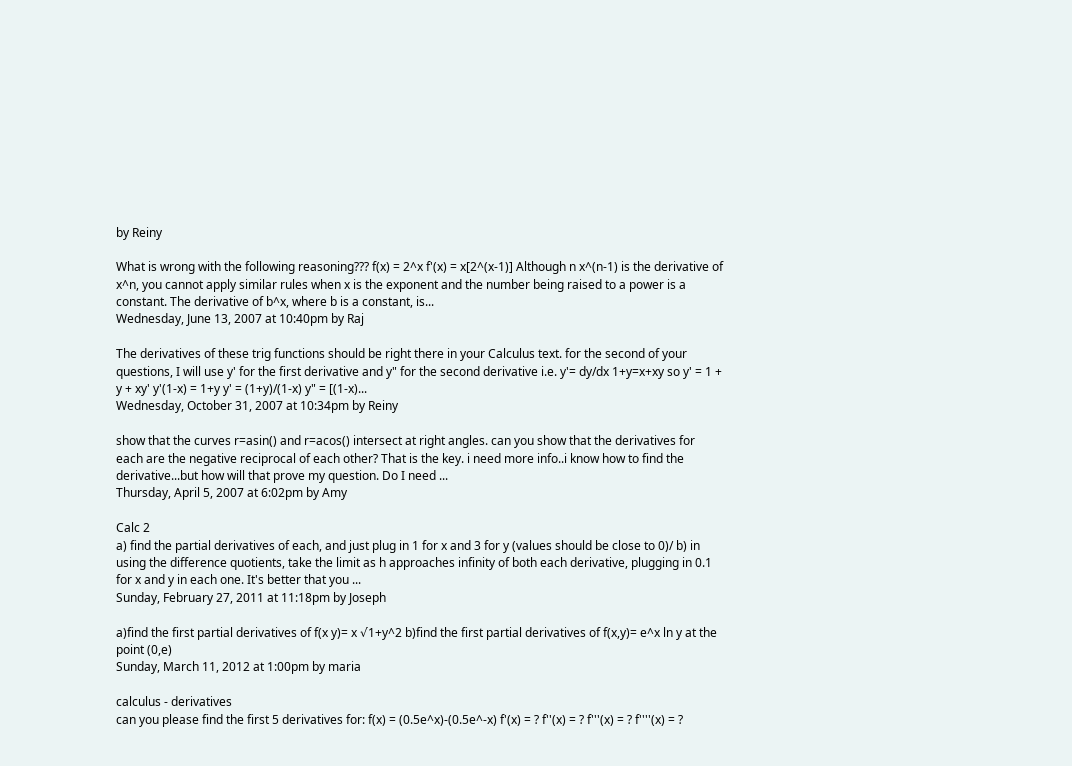by Reiny

What is wrong with the following reasoning??? f(x) = 2^x f'(x) = x[2^(x-1)] Although n x^(n-1) is the derivative of x^n, you cannot apply similar rules when x is the exponent and the number being raised to a power is a constant. The derivative of b^x, where b is a constant, is...
Wednesday, June 13, 2007 at 10:40pm by Raj

The derivatives of these trig functions should be right there in your Calculus text. for the second of your questions, I will use y' for the first derivative and y" for the second derivative i.e. y'= dy/dx 1+y=x+xy so y' = 1 + y + xy' y'(1-x) = 1+y y' = (1+y)/(1-x) y" = [(1-x)...
Wednesday, October 31, 2007 at 10:34pm by Reiny

show that the curves r=asin() and r=acos() intersect at right angles. can you show that the derivatives for each are the negative reciprocal of each other? That is the key. i need more info..i know how to find the derivative...but how will that prove my question. Do I need ...
Thursday, April 5, 2007 at 6:02pm by Amy

Calc 2
a) find the partial derivatives of each, and just plug in 1 for x and 3 for y (values should be close to 0)/ b) in using the difference quotients, take the limit as h approaches infinity of both each derivative, plugging in 0.1 for x and y in each one. It's better that you ...
Sunday, February 27, 2011 at 11:18pm by Joseph

a)find the first partial derivatives of f(x y)= x √1+y^2 b)find the first partial derivatives of f(x,y)= e^x ln y at the point (0,e)
Sunday, March 11, 2012 at 1:00pm by maria

calculus - derivatives
can you please find the first 5 derivatives for: f(x) = (0.5e^x)-(0.5e^-x) f'(x) = ? f''(x) = ? f'''(x) = ? f''''(x) = ?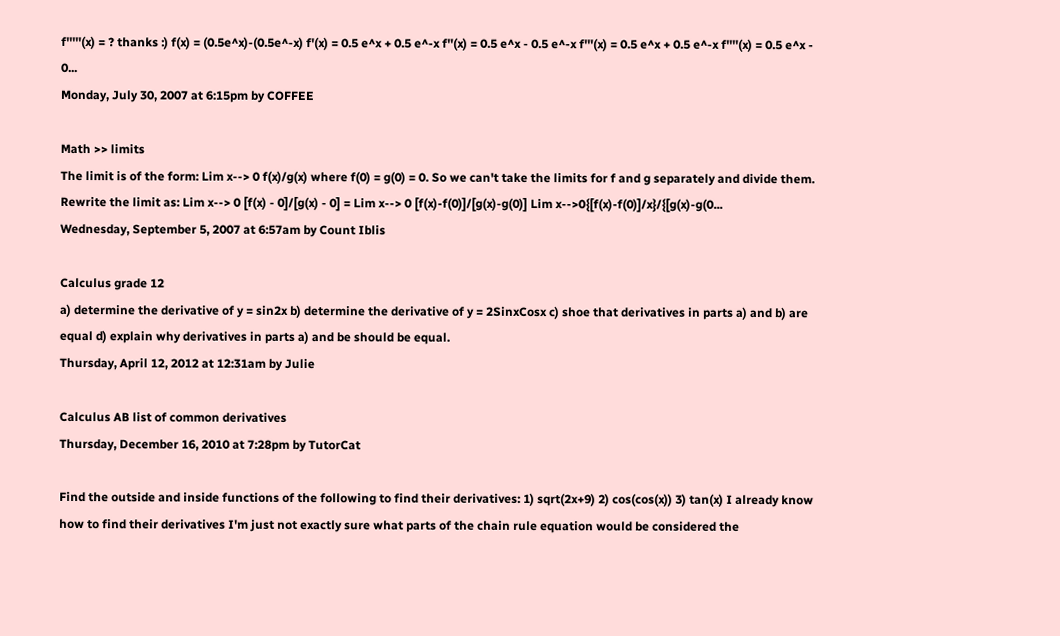f'''''(x) = ? thanks :) f(x) = (0.5e^x)-(0.5e^-x) f'(x) = 0.5 e^x + 0.5 e^-x f''(x) = 0.5 e^x - 0.5 e^-x f'''(x) = 0.5 e^x + 0.5 e^-x f''''(x) = 0.5 e^x - 0...
Monday, July 30, 2007 at 6:15pm by COFFEE

Math >> limits
The limit is of the form: Lim x--> 0 f(x)/g(x) where f(0) = g(0) = 0. So we can't take the limits for f and g separately and divide them. Rewrite the limit as: Lim x--> 0 [f(x) - 0]/[g(x) - 0] = Lim x--> 0 [f(x)-f(0)]/[g(x)-g(0)] Lim x-->0{[f(x)-f(0)]/x}/{[g(x)-g(0...
Wednesday, September 5, 2007 at 6:57am by Count Iblis

Calculus grade 12
a) determine the derivative of y = sin2x b) determine the derivative of y = 2SinxCosx c) shoe that derivatives in parts a) and b) are equal d) explain why derivatives in parts a) and be should be equal.
Thursday, April 12, 2012 at 12:31am by Julie

Calculus AB list of common derivatives
Thursday, December 16, 2010 at 7:28pm by TutorCat

Find the outside and inside functions of the following to find their derivatives: 1) sqrt(2x+9) 2) cos(cos(x)) 3) tan(x) I already know how to find their derivatives I'm just not exactly sure what parts of the chain rule equation would be considered the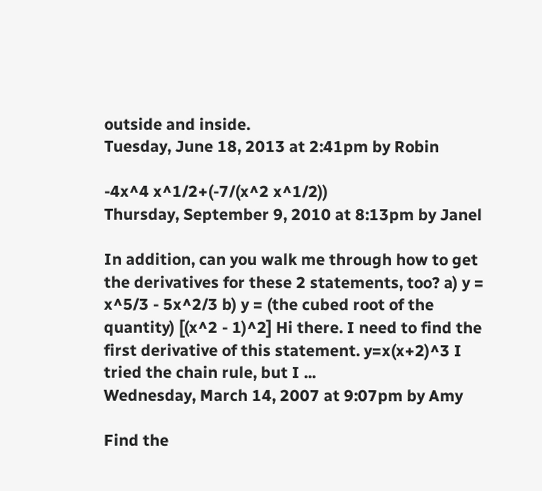outside and inside.
Tuesday, June 18, 2013 at 2:41pm by Robin

-4x^4 x^1/2+(-7/(x^2 x^1/2))
Thursday, September 9, 2010 at 8:13pm by Janel

In addition, can you walk me through how to get the derivatives for these 2 statements, too? a) y = x^5/3 - 5x^2/3 b) y = (the cubed root of the quantity) [(x^2 - 1)^2] Hi there. I need to find the first derivative of this statement. y=x(x+2)^3 I tried the chain rule, but I ...
Wednesday, March 14, 2007 at 9:07pm by Amy

Find the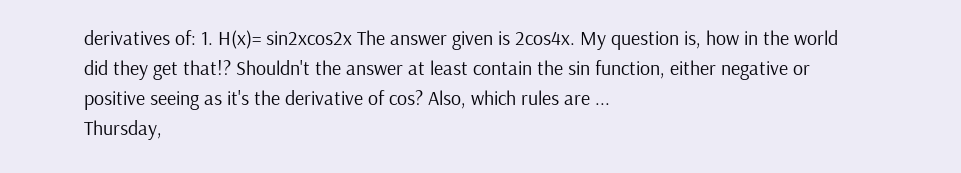derivatives of: 1. H(x)= sin2xcos2x The answer given is 2cos4x. My question is, how in the world did they get that!? Shouldn't the answer at least contain the sin function, either negative or positive seeing as it's the derivative of cos? Also, which rules are ...
Thursday,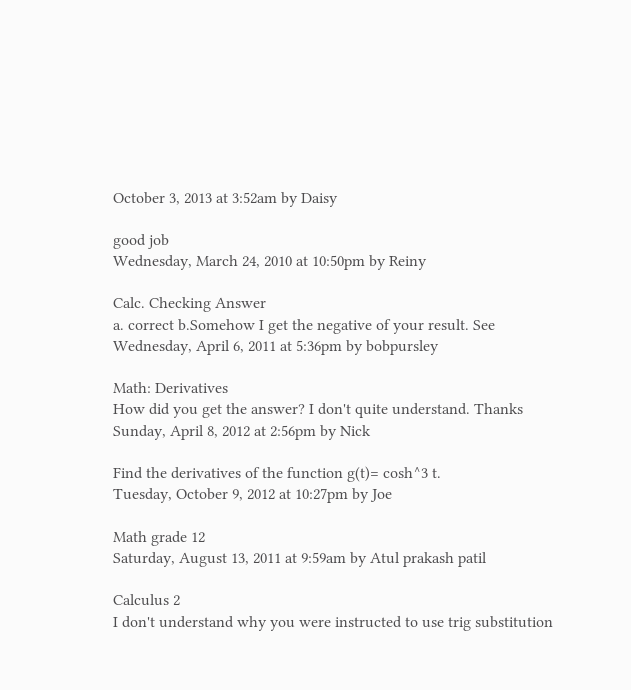October 3, 2013 at 3:52am by Daisy

good job
Wednesday, March 24, 2010 at 10:50pm by Reiny

Calc. Checking Answer
a. correct b.Somehow I get the negative of your result. See
Wednesday, April 6, 2011 at 5:36pm by bobpursley

Math: Derivatives
How did you get the answer? I don't quite understand. Thanks
Sunday, April 8, 2012 at 2:56pm by Nick

Find the derivatives of the function g(t)= cosh^3 t.
Tuesday, October 9, 2012 at 10:27pm by Joe

Math grade 12
Saturday, August 13, 2011 at 9:59am by Atul prakash patil

Calculus 2
I don't understand why you were instructed to use trig substitution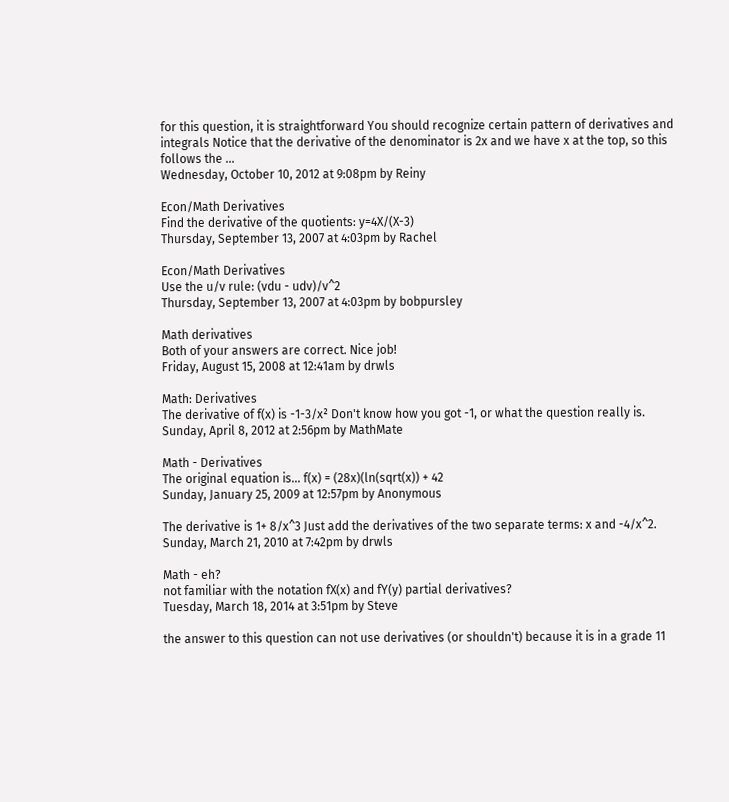for this question, it is straightforward You should recognize certain pattern of derivatives and integrals Notice that the derivative of the denominator is 2x and we have x at the top, so this follows the ...
Wednesday, October 10, 2012 at 9:08pm by Reiny

Econ/Math Derivatives
Find the derivative of the quotients: y=4X/(X-3)
Thursday, September 13, 2007 at 4:03pm by Rachel

Econ/Math Derivatives
Use the u/v rule: (vdu - udv)/v^2
Thursday, September 13, 2007 at 4:03pm by bobpursley

Math derivatives
Both of your answers are correct. Nice job!
Friday, August 15, 2008 at 12:41am by drwls

Math: Derivatives
The derivative of f(x) is -1-3/x² Don't know how you got -1, or what the question really is.
Sunday, April 8, 2012 at 2:56pm by MathMate

Math - Derivatives
The original equation is... f(x) = (28x)(ln(sqrt(x)) + 42
Sunday, January 25, 2009 at 12:57pm by Anonymous

The derivative is 1+ 8/x^3 Just add the derivatives of the two separate terms: x and -4/x^2.
Sunday, March 21, 2010 at 7:42pm by drwls

Math - eh?
not familiar with the notation fX(x) and fY(y) partial derivatives?
Tuesday, March 18, 2014 at 3:51pm by Steve

the answer to this question can not use derivatives (or shouldn't) because it is in a grade 11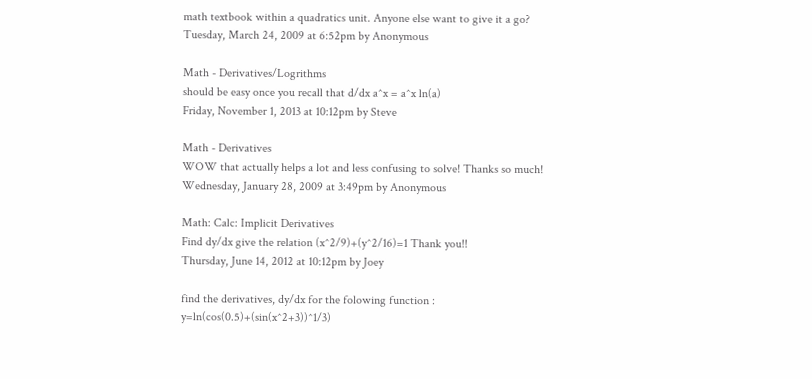math textbook within a quadratics unit. Anyone else want to give it a go?
Tuesday, March 24, 2009 at 6:52pm by Anonymous

Math - Derivatives/Logrithms
should be easy once you recall that d/dx a^x = a^x ln(a)
Friday, November 1, 2013 at 10:12pm by Steve

Math - Derivatives
WOW that actually helps a lot and less confusing to solve! Thanks so much!
Wednesday, January 28, 2009 at 3:49pm by Anonymous

Math: Calc: Implicit Derivatives
Find dy/dx give the relation (x^2/9)+(y^2/16)=1 Thank you!!
Thursday, June 14, 2012 at 10:12pm by Joey

find the derivatives, dy/dx for the folowing function : y=ln(cos(0.5)+(sin(x^2+3))^1/3)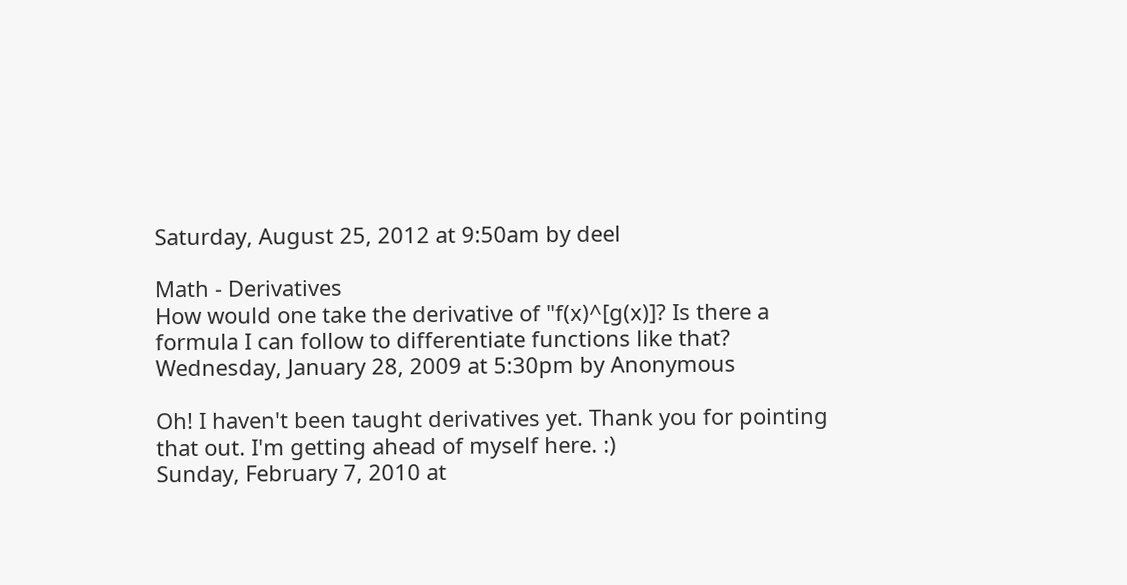Saturday, August 25, 2012 at 9:50am by deel

Math - Derivatives
How would one take the derivative of "f(x)^[g(x)]? Is there a formula I can follow to differentiate functions like that?
Wednesday, January 28, 2009 at 5:30pm by Anonymous

Oh! I haven't been taught derivatives yet. Thank you for pointing that out. I'm getting ahead of myself here. :)
Sunday, February 7, 2010 at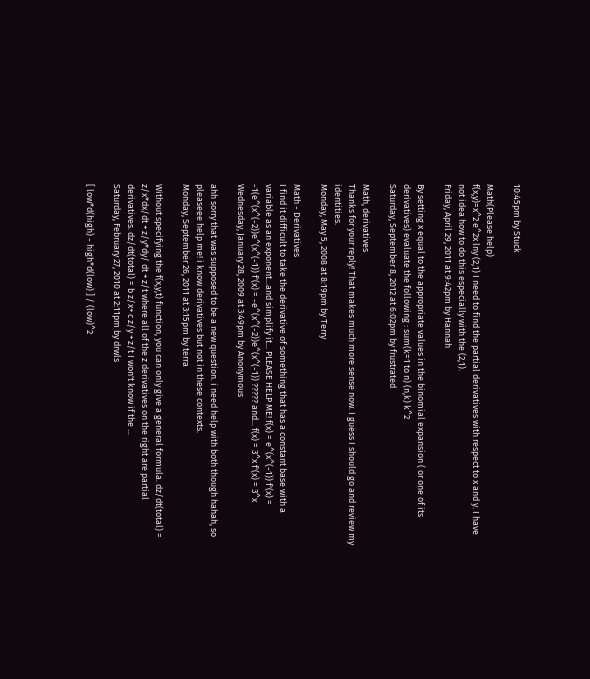10:45pm by Stuck

Math(Please help)
f(x,y)=x^2 e^2x lny (2,1) I need to find the partial derivatives with respect to x and y. I have not idea how to do this especially with the (2,1).
Friday, April 29, 2011 at 9:42pm by Hannah

By setting x equal to the appropriate values in the binomial expansion ( or one of its derivatives) evaluate the following : sum(k=1 to n) (n,k) k^2
Saturday, September 8, 2012 at 6:02pm by frustrated

Math, derivatives
Thanks for your reply! That makes much more sense now. I guess I should go and review my identities.
Monday, May 5, 2008 at 8:19pm by Terry

Math - Derivatives
I find it difficult to take the derivative of something that has a constant base with a variable as an exponent...and simplify it... PLEASE HELP ME! f(x) = e^(x^(-1)) f'(x) = -1(e^(x^(-2))e^(x^(-1)) f'(x) = -e^(x^(-2))e^(x^(-1)) ????? and... f(x) = 3^x f'(x) = 3^x
Wednesday, January 28, 2009 at 3:49pm by Anonymous

ahh sorry that was supposed to be a new question. i need help with both though hahah, so pleaseee help me! i know derivatives but not in these contexts.
Monday, September 26, 2011 at 3:15pm by terra

Without specifying the f(x,y,t) function, you can only give a general formula. dz/dt(total) = z/x*dx/dt + z/y*dy/ dt + z/t where all of the z derivatives on the right are partial derivatives. dz/dt(total) = b z/x+ c z/y + z/t I won't know if the ...
Saturday, February 27, 2010 at 2:11pm by drwls

[ low*d(high) - high*d(low) ] / (low)^2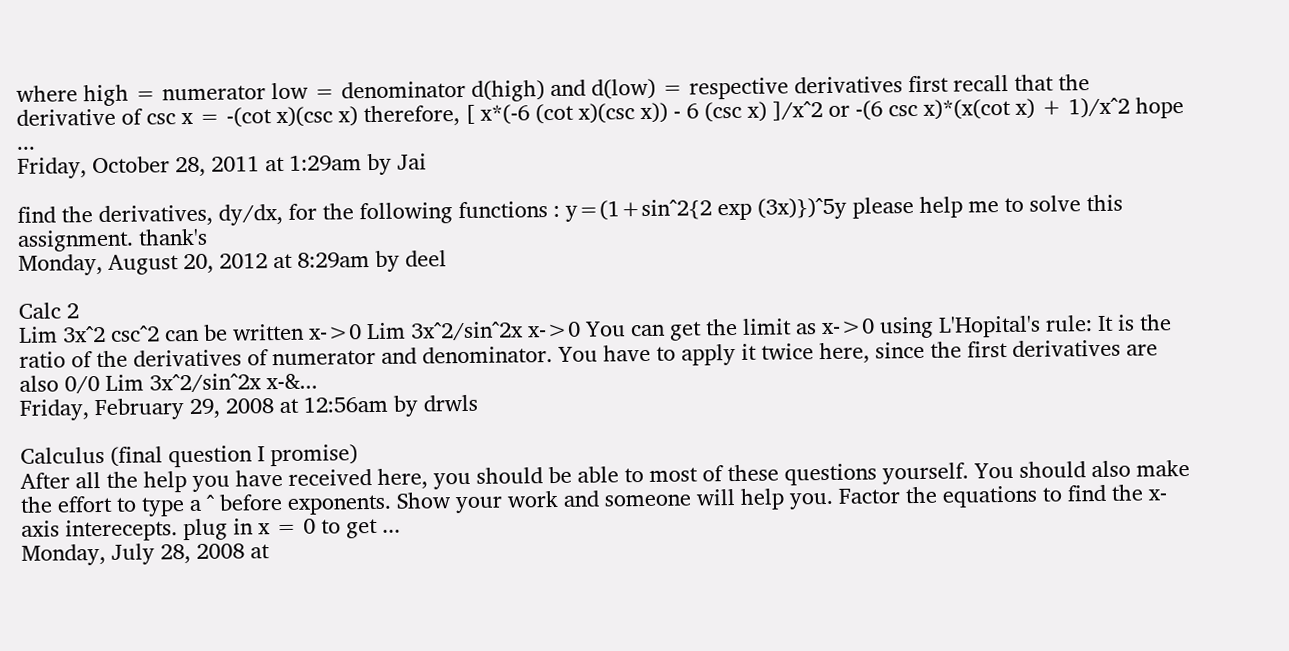where high = numerator low = denominator d(high) and d(low) = respective derivatives first recall that the derivative of csc x = -(cot x)(csc x) therefore, [ x*(-6 (cot x)(csc x)) - 6 (csc x) ]/x^2 or -(6 csc x)*(x(cot x) + 1)/x^2 hope ...
Friday, October 28, 2011 at 1:29am by Jai

find the derivatives, dy/dx, for the following functions : y=(1+sin^2{2 exp (3x)})^5y please help me to solve this assignment. thank's
Monday, August 20, 2012 at 8:29am by deel

Calc 2
Lim 3x^2 csc^2 can be written x->0 Lim 3x^2/sin^2x x->0 You can get the limit as x->0 using L'Hopital's rule: It is the ratio of the derivatives of numerator and denominator. You have to apply it twice here, since the first derivatives are also 0/0 Lim 3x^2/sin^2x x-&...
Friday, February 29, 2008 at 12:56am by drwls

Calculus (final question I promise)
After all the help you have received here, you should be able to most of these questions yourself. You should also make the effort to type a ^ before exponents. Show your work and someone will help you. Factor the equations to find the x-axis interecepts. plug in x = 0 to get ...
Monday, July 28, 2008 at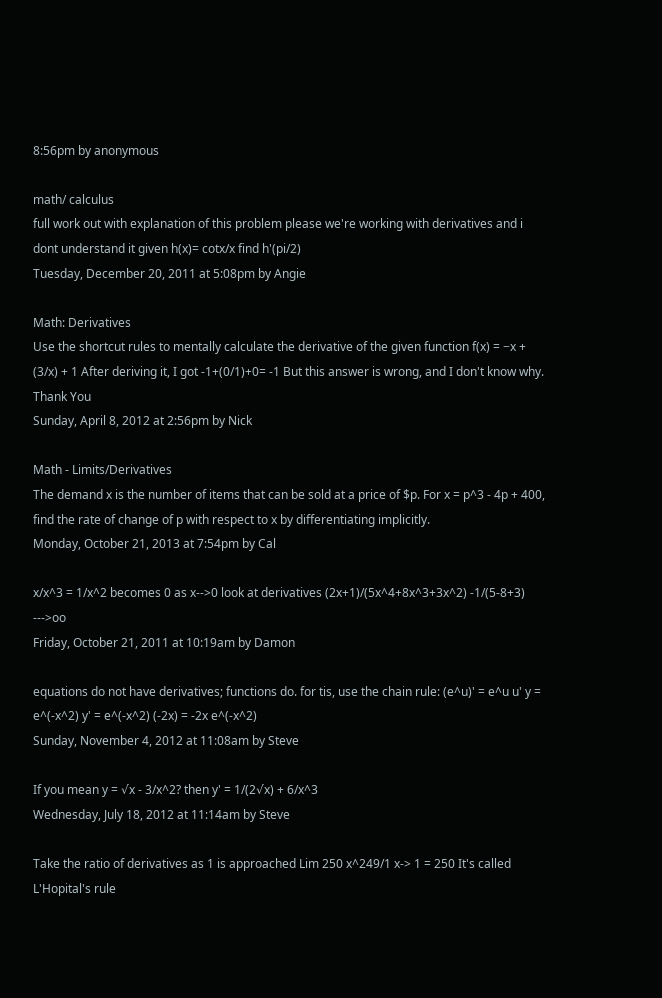8:56pm by anonymous

math/ calculus
full work out with explanation of this problem please we're working with derivatives and i dont understand it given h(x)= cotx/x find h'(pi/2)
Tuesday, December 20, 2011 at 5:08pm by Angie

Math: Derivatives
Use the shortcut rules to mentally calculate the derivative of the given function f(x) = −x + (3/x) + 1 After deriving it, I got -1+(0/1)+0= -1 But this answer is wrong, and I don't know why. Thank You
Sunday, April 8, 2012 at 2:56pm by Nick

Math - Limits/Derivatives
The demand x is the number of items that can be sold at a price of $p. For x = p^3 - 4p + 400, find the rate of change of p with respect to x by differentiating implicitly.
Monday, October 21, 2013 at 7:54pm by Cal

x/x^3 = 1/x^2 becomes 0 as x-->0 look at derivatives (2x+1)/(5x^4+8x^3+3x^2) -1/(5-8+3) --->oo
Friday, October 21, 2011 at 10:19am by Damon

equations do not have derivatives; functions do. for tis, use the chain rule: (e^u)' = e^u u' y = e^(-x^2) y' = e^(-x^2) (-2x) = -2x e^(-x^2)
Sunday, November 4, 2012 at 11:08am by Steve

If you mean y = √x - 3/x^2? then y' = 1/(2√x) + 6/x^3
Wednesday, July 18, 2012 at 11:14am by Steve

Take the ratio of derivatives as 1 is approached Lim 250 x^249/1 x-> 1 = 250 It's called L'Hopital's rule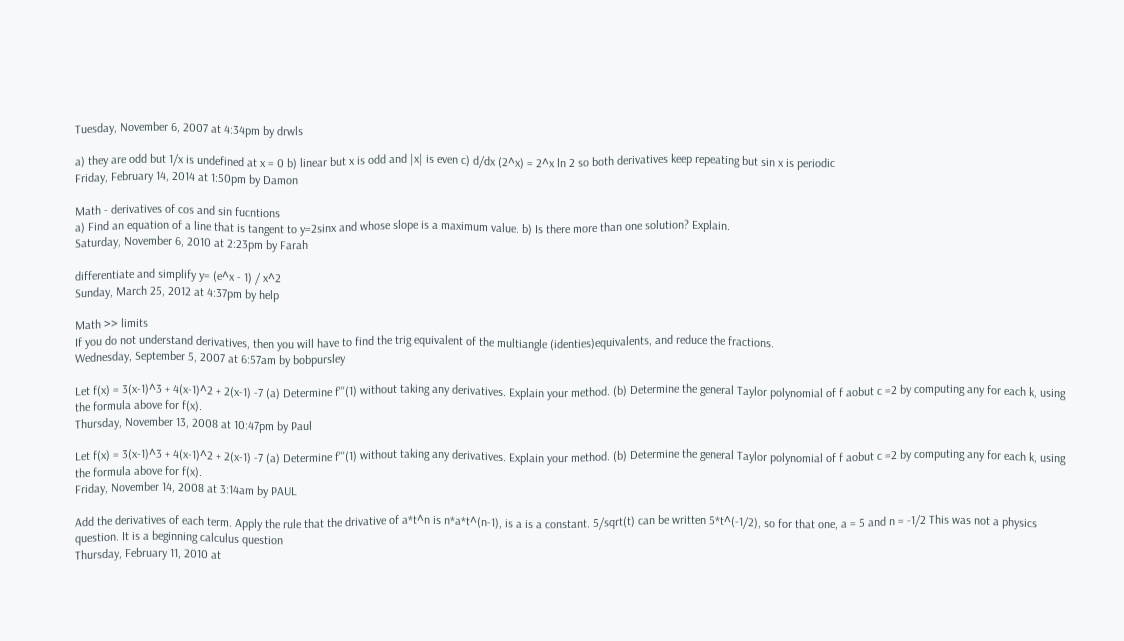Tuesday, November 6, 2007 at 4:34pm by drwls

a) they are odd but 1/x is undefined at x = 0 b) linear but x is odd and |x| is even c) d/dx (2^x) = 2^x ln 2 so both derivatives keep repeating but sin x is periodic
Friday, February 14, 2014 at 1:50pm by Damon

Math - derivatives of cos and sin fucntions
a) Find an equation of a line that is tangent to y=2sinx and whose slope is a maximum value. b) Is there more than one solution? Explain.
Saturday, November 6, 2010 at 2:23pm by Farah

differentiate and simplify y= (e^x - 1) / x^2
Sunday, March 25, 2012 at 4:37pm by help

Math >> limits
If you do not understand derivatives, then you will have to find the trig equivalent of the multiangle (identies)equivalents, and reduce the fractions.
Wednesday, September 5, 2007 at 6:57am by bobpursley

Let f(x) = 3(x-1)^3 + 4(x-1)^2 + 2(x-1) -7 (a) Determine f'''(1) without taking any derivatives. Explain your method. (b) Determine the general Taylor polynomial of f aobut c =2 by computing any for each k, using the formula above for f(x).
Thursday, November 13, 2008 at 10:47pm by Paul

Let f(x) = 3(x-1)^3 + 4(x-1)^2 + 2(x-1) -7 (a) Determine f'''(1) without taking any derivatives. Explain your method. (b) Determine the general Taylor polynomial of f aobut c =2 by computing any for each k, using the formula above for f(x).
Friday, November 14, 2008 at 3:14am by PAUL

Add the derivatives of each term. Apply the rule that the drivative of a*t^n is n*a*t^(n-1), is a is a constant. 5/sqrt(t) can be written 5*t^(-1/2), so for that one, a = 5 and n = -1/2 This was not a physics question. It is a beginning calculus question
Thursday, February 11, 2010 at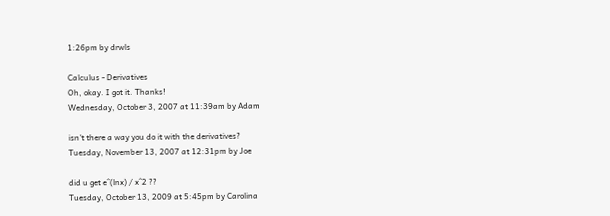1:26pm by drwls

Calculus - Derivatives
Oh, okay. I got it. Thanks!
Wednesday, October 3, 2007 at 11:39am by Adam

isn't there a way you do it with the derivatives?
Tuesday, November 13, 2007 at 12:31pm by Joe

did u get e^(lnx) / x^2 ??
Tuesday, October 13, 2009 at 5:45pm by Carolina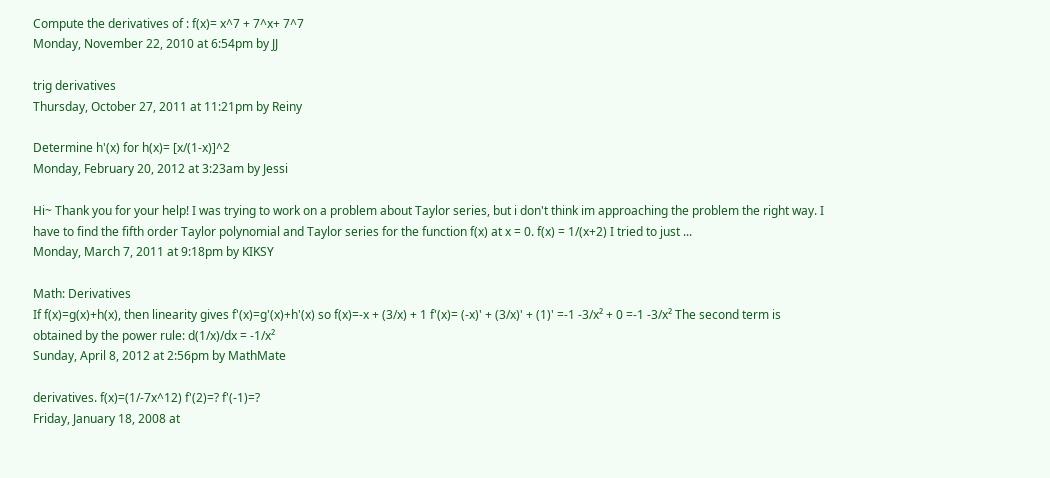Compute the derivatives of : f(x)= x^7 + 7^x+ 7^7
Monday, November 22, 2010 at 6:54pm by JJ

trig derivatives
Thursday, October 27, 2011 at 11:21pm by Reiny

Determine h'(x) for h(x)= [x/(1-x)]^2
Monday, February 20, 2012 at 3:23am by Jessi

Hi~ Thank you for your help! I was trying to work on a problem about Taylor series, but i don't think im approaching the problem the right way. I have to find the fifth order Taylor polynomial and Taylor series for the function f(x) at x = 0. f(x) = 1/(x+2) I tried to just ...
Monday, March 7, 2011 at 9:18pm by KIKSY

Math: Derivatives
If f(x)=g(x)+h(x), then linearity gives f'(x)=g'(x)+h'(x) so f(x)=-x + (3/x) + 1 f'(x)= (-x)' + (3/x)' + (1)' =-1 -3/x² + 0 =-1 -3/x² The second term is obtained by the power rule: d(1/x)/dx = -1/x²
Sunday, April 8, 2012 at 2:56pm by MathMate

derivatives. f(x)=(1/-7x^12) f'(2)=? f'(-1)=?
Friday, January 18, 2008 at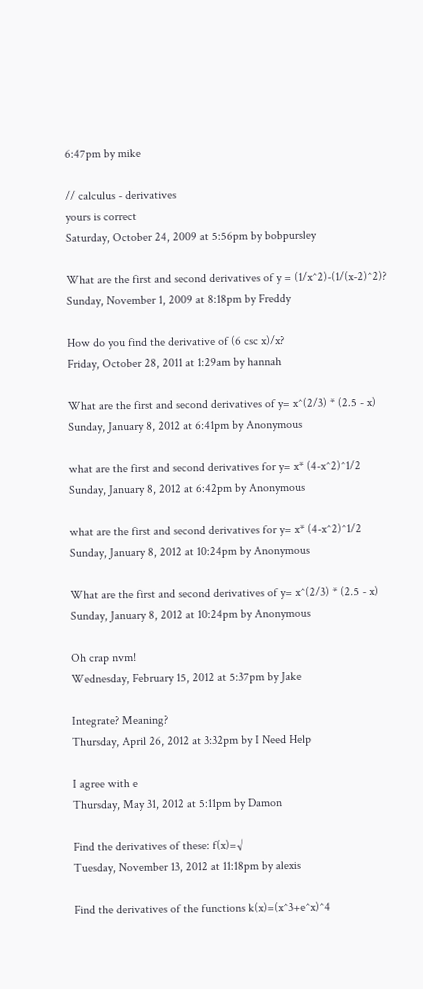6:47pm by mike

// calculus - derivatives
yours is correct
Saturday, October 24, 2009 at 5:56pm by bobpursley

What are the first and second derivatives of y = (1/x^2)-(1/(x-2)^2)?
Sunday, November 1, 2009 at 8:18pm by Freddy

How do you find the derivative of (6 csc x)/x?
Friday, October 28, 2011 at 1:29am by hannah

What are the first and second derivatives of y= x^(2/3) * (2.5 - x)
Sunday, January 8, 2012 at 6:41pm by Anonymous

what are the first and second derivatives for y= x* (4-x^2)^1/2
Sunday, January 8, 2012 at 6:42pm by Anonymous

what are the first and second derivatives for y= x* (4-x^2)^1/2
Sunday, January 8, 2012 at 10:24pm by Anonymous

What are the first and second derivatives of y= x^(2/3) * (2.5 - x)
Sunday, January 8, 2012 at 10:24pm by Anonymous

Oh crap nvm!
Wednesday, February 15, 2012 at 5:37pm by Jake

Integrate? Meaning?
Thursday, April 26, 2012 at 3:32pm by I Need Help

I agree with e
Thursday, May 31, 2012 at 5:11pm by Damon

Find the derivatives of these: f(x)=√
Tuesday, November 13, 2012 at 11:18pm by alexis

Find the derivatives of the functions k(x)=(x^3+e^x)^4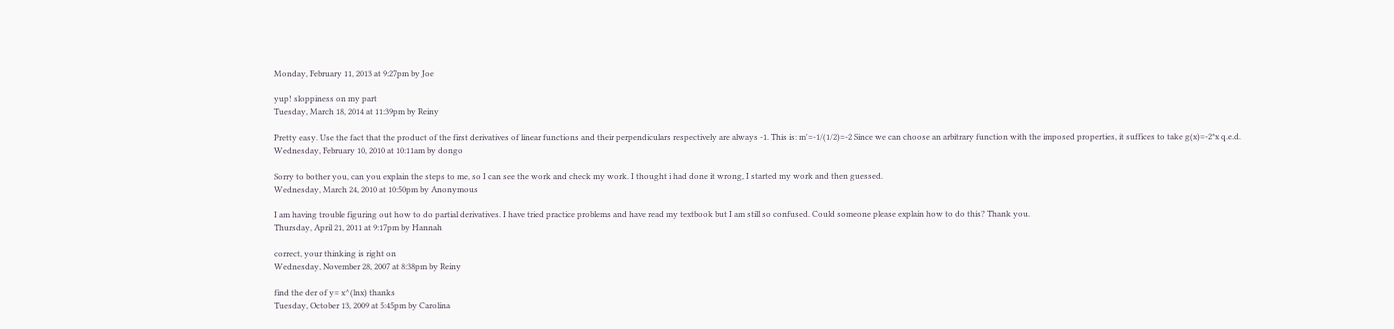Monday, February 11, 2013 at 9:27pm by Joe

yup! sloppiness on my part
Tuesday, March 18, 2014 at 11:39pm by Reiny

Pretty easy. Use the fact that the product of the first derivatives of linear functions and their perpendiculars respectively are always -1. This is: m'=-1/(1/2)=-2 Since we can choose an arbitrary function with the imposed properties, it suffices to take g(x)=-2*x q.e.d.
Wednesday, February 10, 2010 at 10:11am by dongo

Sorry to bother you, can you explain the steps to me, so I can see the work and check my work. I thought i had done it wrong, I started my work and then guessed.
Wednesday, March 24, 2010 at 10:50pm by Anonymous

I am having trouble figuring out how to do partial derivatives. I have tried practice problems and have read my textbook but I am still so confused. Could someone please explain how to do this? Thank you.
Thursday, April 21, 2011 at 9:17pm by Hannah

correct, your thinking is right on
Wednesday, November 28, 2007 at 8:38pm by Reiny

find the der of y= x^(lnx) thanks
Tuesday, October 13, 2009 at 5:45pm by Carolina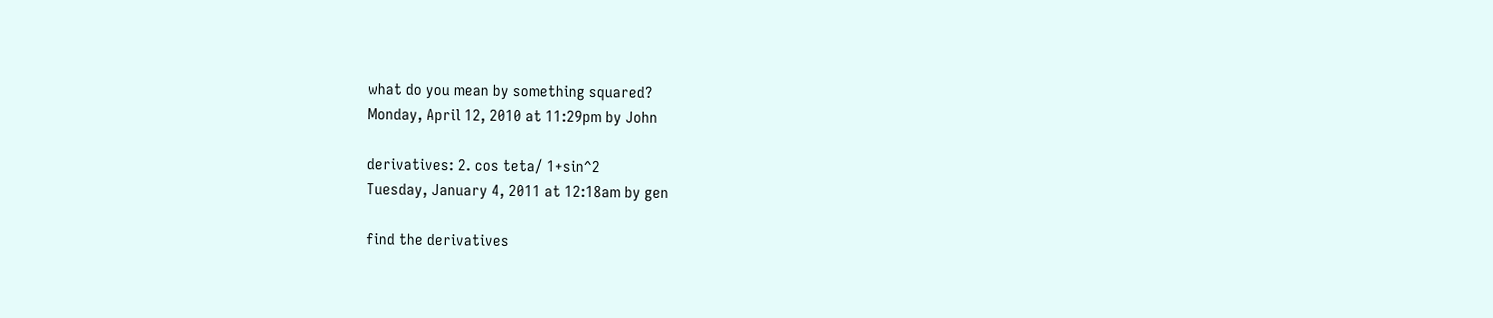what do you mean by something squared?
Monday, April 12, 2010 at 11:29pm by John

derivatives: 2. cos teta/ 1+sin^2
Tuesday, January 4, 2011 at 12:18am by gen

find the derivatives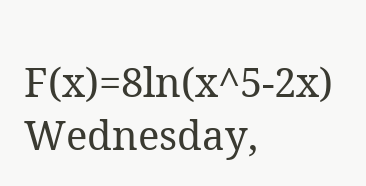F(x)=8ln(x^5-2x)
Wednesday,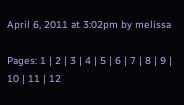April 6, 2011 at 3:02pm by melissa

Pages: 1 | 2 | 3 | 4 | 5 | 6 | 7 | 8 | 9 | 10 | 11 | 12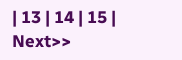| 13 | 14 | 15 | Next>>